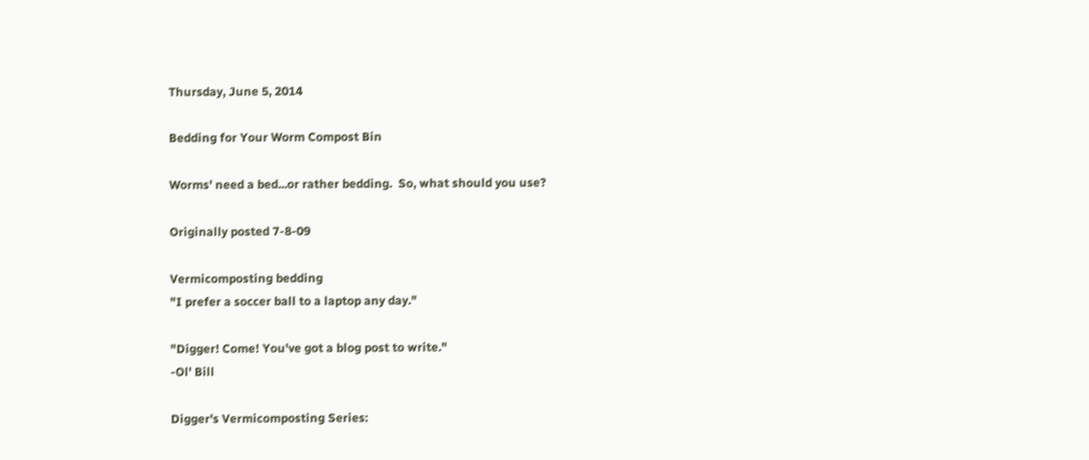Thursday, June 5, 2014

Bedding for Your Worm Compost Bin

Worms' need a bed...or rather bedding.  So, what should you use?

Originally posted 7-8-09

Vermicomposting bedding
"I prefer a soccer ball to a laptop any day."

"Digger! Come! You've got a blog post to write."
-Ol' Bill

Digger's Vermicomposting Series: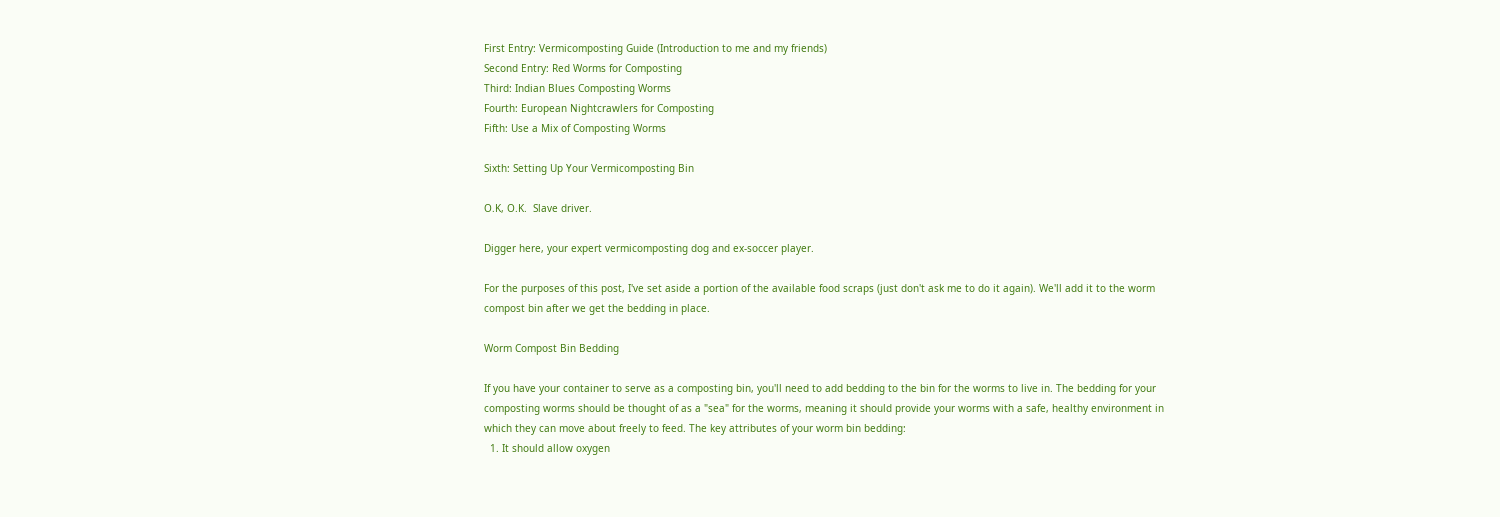First Entry: Vermicomposting Guide (Introduction to me and my friends)
Second Entry: Red Worms for Composting
Third: Indian Blues Composting Worms
Fourth: European Nightcrawlers for Composting
Fifth: Use a Mix of Composting Worms

Sixth: Setting Up Your Vermicomposting Bin

O.K, O.K.  Slave driver.

Digger here, your expert vermicomposting dog and ex-soccer player.

For the purposes of this post, I've set aside a portion of the available food scraps (just don't ask me to do it again). We'll add it to the worm compost bin after we get the bedding in place.

Worm Compost Bin Bedding

If you have your container to serve as a composting bin, you'll need to add bedding to the bin for the worms to live in. The bedding for your composting worms should be thought of as a "sea" for the worms, meaning it should provide your worms with a safe, healthy environment in which they can move about freely to feed. The key attributes of your worm bin bedding:
  1. It should allow oxygen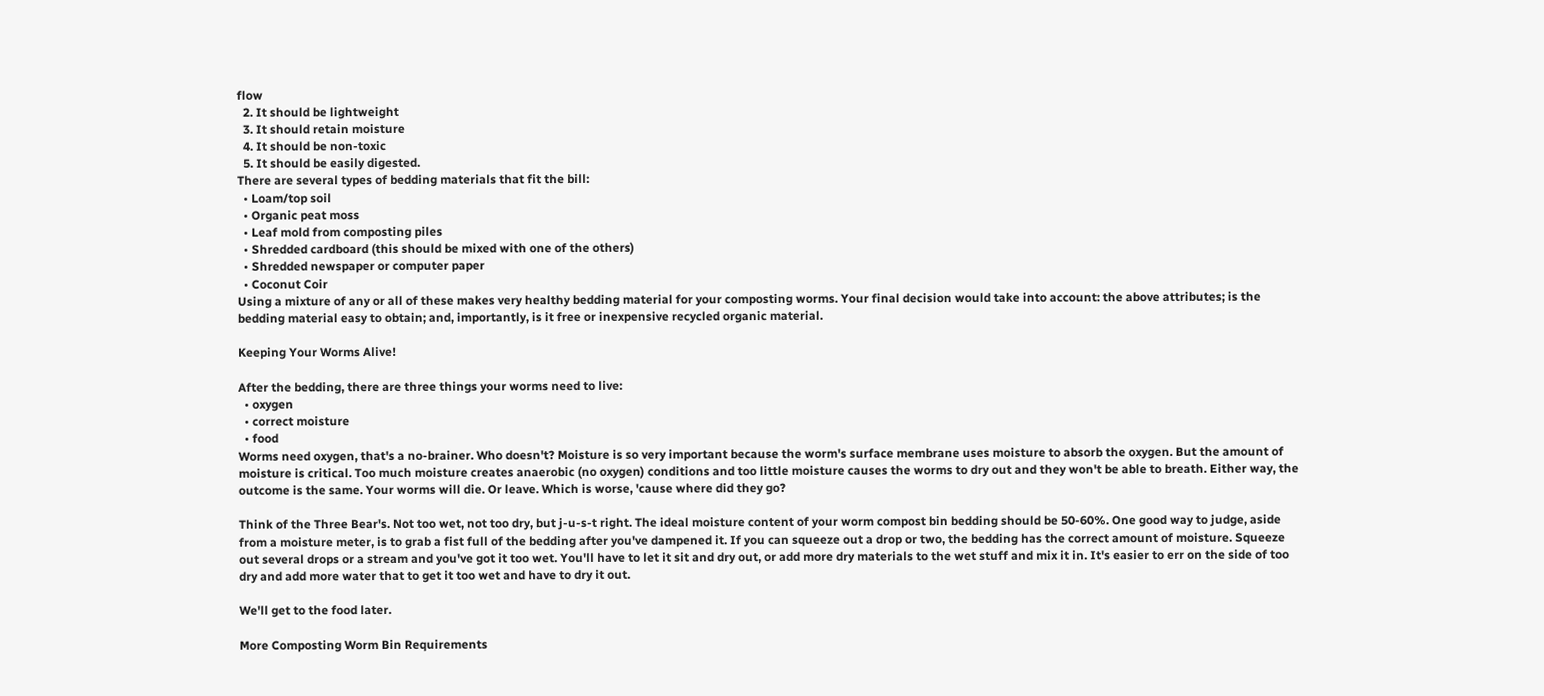flow
  2. It should be lightweight
  3. It should retain moisture
  4. It should be non-toxic
  5. It should be easily digested.
There are several types of bedding materials that fit the bill:
  • Loam/top soil
  • Organic peat moss
  • Leaf mold from composting piles
  • Shredded cardboard (this should be mixed with one of the others)
  • Shredded newspaper or computer paper
  • Coconut Coir
Using a mixture of any or all of these makes very healthy bedding material for your composting worms. Your final decision would take into account: the above attributes; is the bedding material easy to obtain; and, importantly, is it free or inexpensive recycled organic material.

Keeping Your Worms Alive!

After the bedding, there are three things your worms need to live:
  • oxygen
  • correct moisture
  • food
Worms need oxygen, that's a no-brainer. Who doesn't? Moisture is so very important because the worm's surface membrane uses moisture to absorb the oxygen. But the amount of moisture is critical. Too much moisture creates anaerobic (no oxygen) conditions and too little moisture causes the worms to dry out and they won't be able to breath. Either way, the outcome is the same. Your worms will die. Or leave. Which is worse, 'cause where did they go?

Think of the Three Bear's. Not too wet, not too dry, but j-u-s-t right. The ideal moisture content of your worm compost bin bedding should be 50-60%. One good way to judge, aside from a moisture meter, is to grab a fist full of the bedding after you've dampened it. If you can squeeze out a drop or two, the bedding has the correct amount of moisture. Squeeze out several drops or a stream and you've got it too wet. You'll have to let it sit and dry out, or add more dry materials to the wet stuff and mix it in. It's easier to err on the side of too dry and add more water that to get it too wet and have to dry it out.

We'll get to the food later.

More Composting Worm Bin Requirements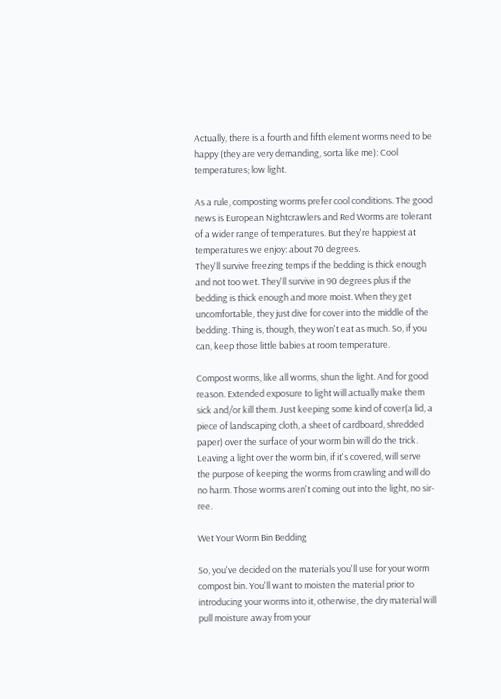Actually, there is a fourth and fifth element worms need to be happy (they are very demanding, sorta like me): Cool temperatures; low light.

As a rule, composting worms prefer cool conditions. The good news is European Nightcrawlers and Red Worms are tolerant of a wider range of temperatures. But they're happiest at temperatures we enjoy: about 70 degrees.
They'll survive freezing temps if the bedding is thick enough and not too wet. They'll survive in 90 degrees plus if the bedding is thick enough and more moist. When they get uncomfortable, they just dive for cover into the middle of the bedding. Thing is, though, they won't eat as much. So, if you can, keep those little babies at room temperature.

Compost worms, like all worms, shun the light. And for good reason. Extended exposure to light will actually make them sick and/or kill them. Just keeping some kind of cover(a lid, a piece of landscaping cloth, a sheet of cardboard, shredded paper) over the surface of your worm bin will do the trick. Leaving a light over the worm bin, if it's covered, will serve the purpose of keeping the worms from crawling and will do no harm. Those worms aren't coming out into the light, no sir-ree.

Wet Your Worm Bin Bedding

So, you've decided on the materials you'll use for your worm compost bin. You'll want to moisten the material prior to introducing your worms into it, otherwise, the dry material will pull moisture away from your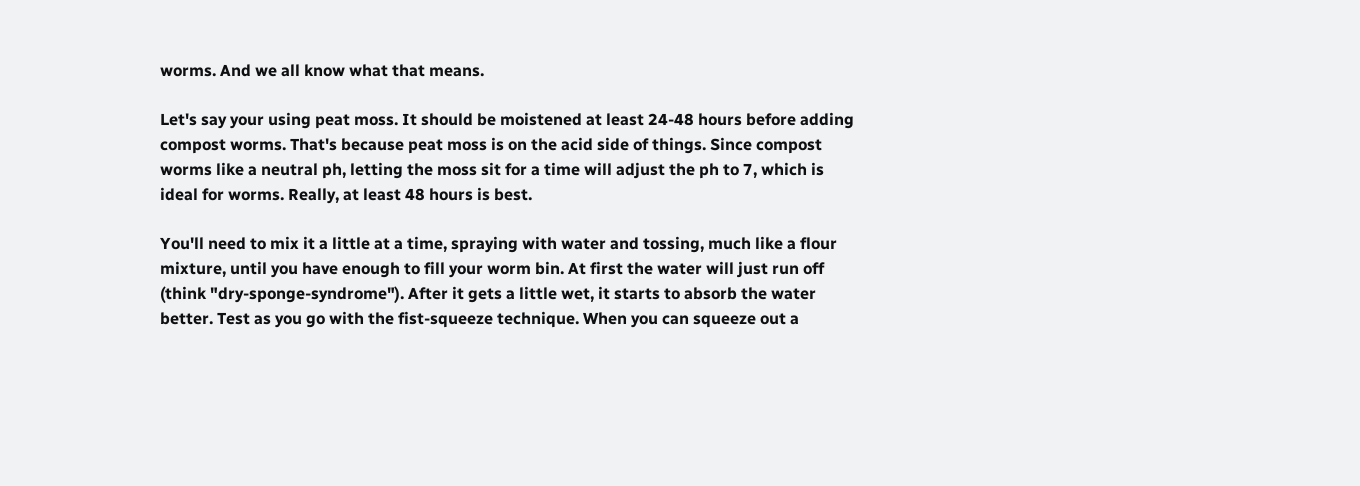worms. And we all know what that means.

Let's say your using peat moss. It should be moistened at least 24-48 hours before adding compost worms. That's because peat moss is on the acid side of things. Since compost worms like a neutral ph, letting the moss sit for a time will adjust the ph to 7, which is ideal for worms. Really, at least 48 hours is best.

You'll need to mix it a little at a time, spraying with water and tossing, much like a flour mixture, until you have enough to fill your worm bin. At first the water will just run off (think "dry-sponge-syndrome"). After it gets a little wet, it starts to absorb the water better. Test as you go with the fist-squeeze technique. When you can squeeze out a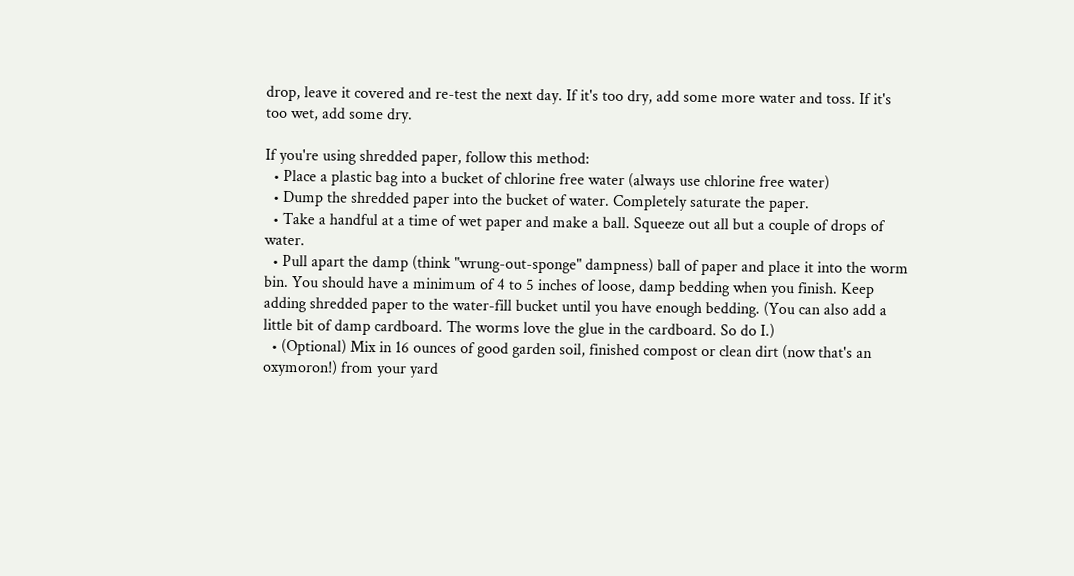drop, leave it covered and re-test the next day. If it's too dry, add some more water and toss. If it's too wet, add some dry.

If you're using shredded paper, follow this method:
  • Place a plastic bag into a bucket of chlorine free water (always use chlorine free water)
  • Dump the shredded paper into the bucket of water. Completely saturate the paper.
  • Take a handful at a time of wet paper and make a ball. Squeeze out all but a couple of drops of water.
  • Pull apart the damp (think "wrung-out-sponge" dampness) ball of paper and place it into the worm bin. You should have a minimum of 4 to 5 inches of loose, damp bedding when you finish. Keep adding shredded paper to the water-fill bucket until you have enough bedding. (You can also add a little bit of damp cardboard. The worms love the glue in the cardboard. So do I.)
  • (Optional) Mix in 16 ounces of good garden soil, finished compost or clean dirt (now that's an oxymoron!) from your yard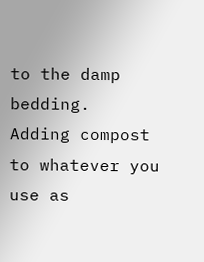to the damp bedding.
Adding compost to whatever you use as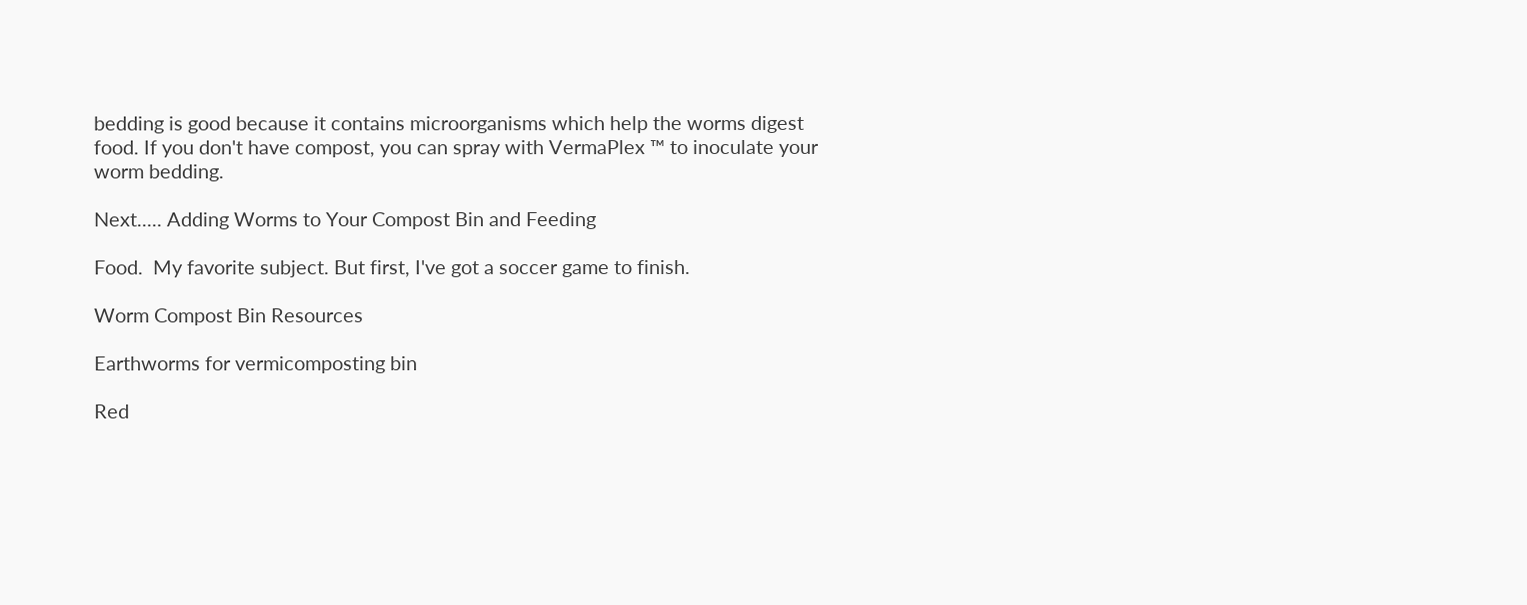bedding is good because it contains microorganisms which help the worms digest food. If you don't have compost, you can spray with VermaPlex ™ to inoculate your worm bedding.

Next..... Adding Worms to Your Compost Bin and Feeding

Food.  My favorite subject. But first, I've got a soccer game to finish.

Worm Compost Bin Resources

Earthworms for vermicomposting bin

Red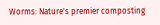Worms: Nature's premier composting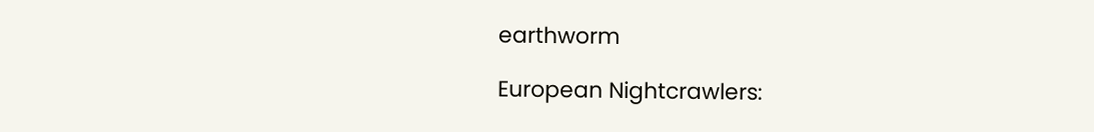earthworm

European Nightcrawlers: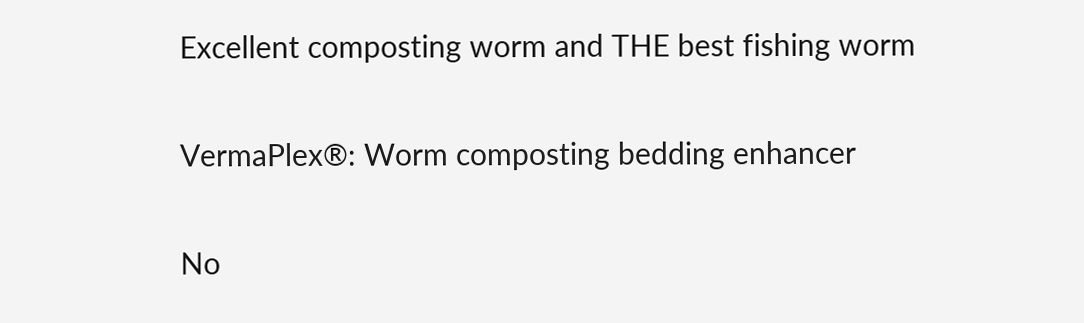Excellent composting worm and THE best fishing worm

VermaPlex®: Worm composting bedding enhancer

No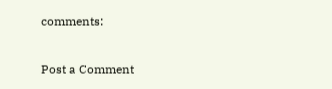comments:

Post a Comment